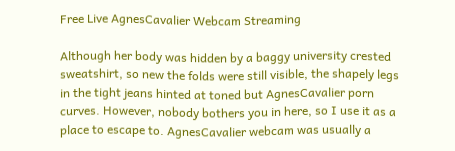Free Live AgnesCavalier Webcam Streaming

Although her body was hidden by a baggy university crested sweatshirt, so new the folds were still visible, the shapely legs in the tight jeans hinted at toned but AgnesCavalier porn curves. However, nobody bothers you in here, so I use it as a place to escape to. AgnesCavalier webcam was usually a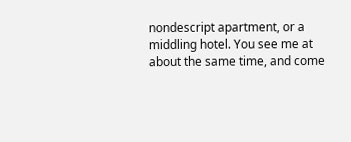nondescript apartment, or a middling hotel. You see me at about the same time, and come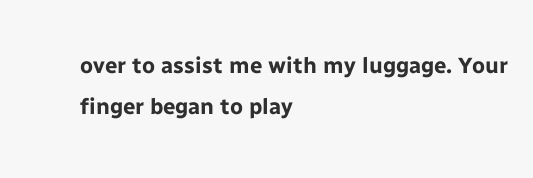over to assist me with my luggage. Your finger began to play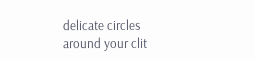delicate circles around your clit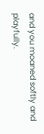and you moaned softly and playfully.